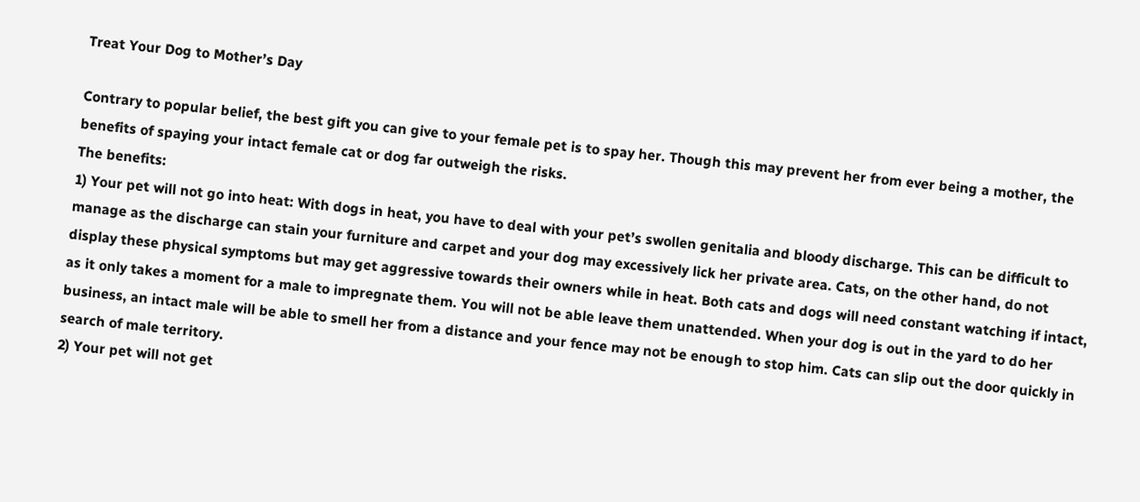Treat Your Dog to Mother’s Day

Contrary to popular belief, the best gift you can give to your female pet is to spay her. Though this may prevent her from ever being a mother, the benefits of spaying your intact female cat or dog far outweigh the risks.
The benefits:
1) Your pet will not go into heat: With dogs in heat, you have to deal with your pet’s swollen genitalia and bloody discharge. This can be difficult to manage as the discharge can stain your furniture and carpet and your dog may excessively lick her private area. Cats, on the other hand, do not display these physical symptoms but may get aggressive towards their owners while in heat. Both cats and dogs will need constant watching if intact, as it only takes a moment for a male to impregnate them. You will not be able leave them unattended. When your dog is out in the yard to do her business, an intact male will be able to smell her from a distance and your fence may not be enough to stop him. Cats can slip out the door quickly in search of male territory.
2) Your pet will not get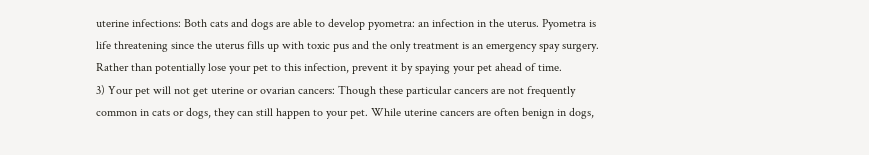uterine infections: Both cats and dogs are able to develop pyometra: an infection in the uterus. Pyometra is life threatening since the uterus fills up with toxic pus and the only treatment is an emergency spay surgery. Rather than potentially lose your pet to this infection, prevent it by spaying your pet ahead of time.
3) Your pet will not get uterine or ovarian cancers: Though these particular cancers are not frequently common in cats or dogs, they can still happen to your pet. While uterine cancers are often benign in dogs,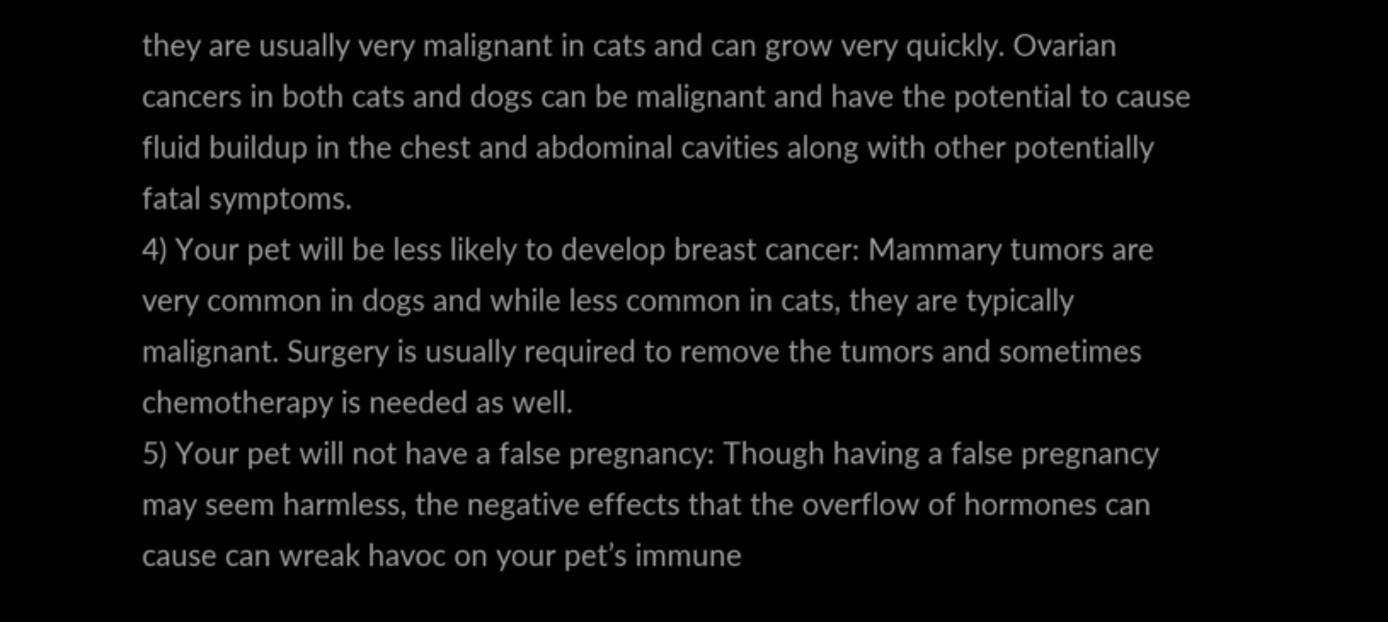they are usually very malignant in cats and can grow very quickly. Ovarian cancers in both cats and dogs can be malignant and have the potential to cause fluid buildup in the chest and abdominal cavities along with other potentially fatal symptoms.
4) Your pet will be less likely to develop breast cancer: Mammary tumors are very common in dogs and while less common in cats, they are typically malignant. Surgery is usually required to remove the tumors and sometimes chemotherapy is needed as well.
5) Your pet will not have a false pregnancy: Though having a false pregnancy may seem harmless, the negative effects that the overflow of hormones can cause can wreak havoc on your pet’s immune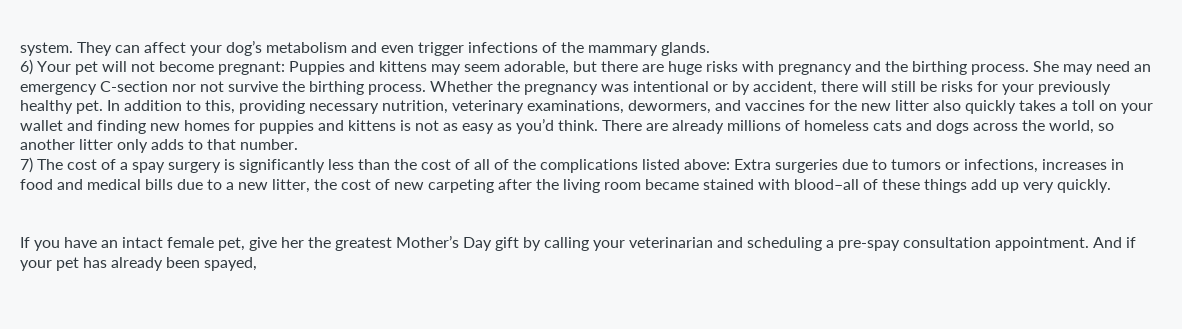system. They can affect your dog’s metabolism and even trigger infections of the mammary glands.
6) Your pet will not become pregnant: Puppies and kittens may seem adorable, but there are huge risks with pregnancy and the birthing process. She may need an emergency C-section nor not survive the birthing process. Whether the pregnancy was intentional or by accident, there will still be risks for your previously healthy pet. In addition to this, providing necessary nutrition, veterinary examinations, dewormers, and vaccines for the new litter also quickly takes a toll on your wallet and finding new homes for puppies and kittens is not as easy as you’d think. There are already millions of homeless cats and dogs across the world, so another litter only adds to that number.
7) The cost of a spay surgery is significantly less than the cost of all of the complications listed above: Extra surgeries due to tumors or infections, increases in food and medical bills due to a new litter, the cost of new carpeting after the living room became stained with blood–all of these things add up very quickly.


If you have an intact female pet, give her the greatest Mother’s Day gift by calling your veterinarian and scheduling a pre-spay consultation appointment. And if your pet has already been spayed,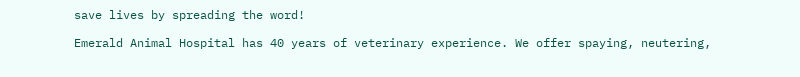save lives by spreading the word!

Emerald Animal Hospital has 40 years of veterinary experience. We offer spaying, neutering,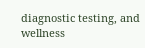diagnostic testing, and wellness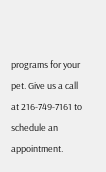programs for your pet. Give us a call at 216-749-7161 to schedule an appointment.